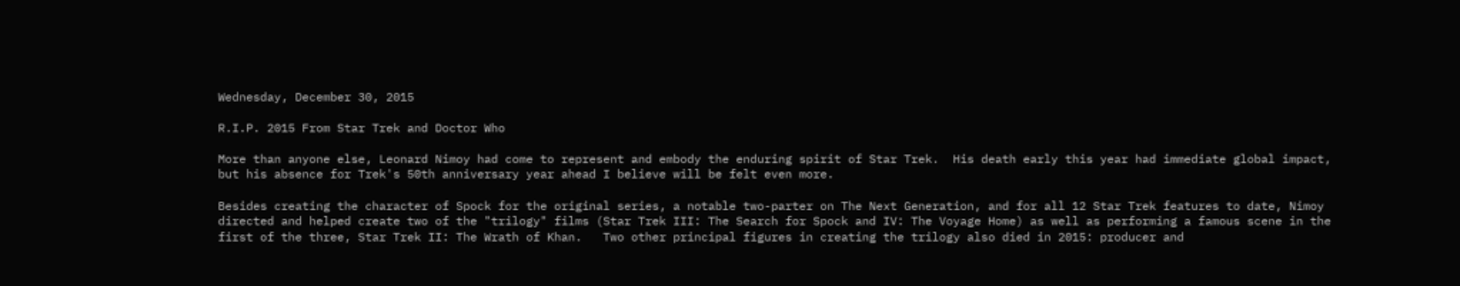Wednesday, December 30, 2015

R.I.P. 2015 From Star Trek and Doctor Who

More than anyone else, Leonard Nimoy had come to represent and embody the enduring spirit of Star Trek.  His death early this year had immediate global impact, but his absence for Trek's 50th anniversary year ahead I believe will be felt even more.

Besides creating the character of Spock for the original series, a notable two-parter on The Next Generation, and for all 12 Star Trek features to date, Nimoy directed and helped create two of the "trilogy" films (Star Trek III: The Search for Spock and IV: The Voyage Home) as well as performing a famous scene in the first of the three, Star Trek II: The Wrath of Khan.   Two other principal figures in creating the trilogy also died in 2015: producer and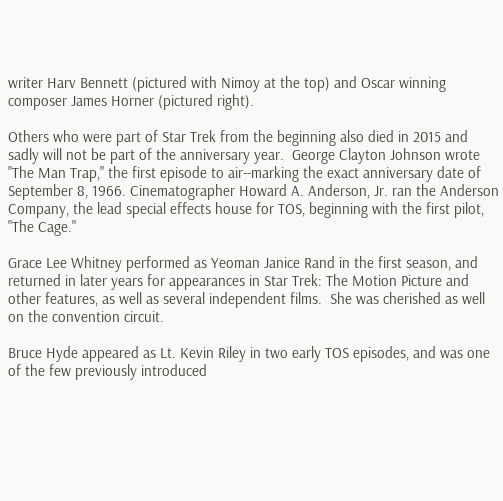writer Harv Bennett (pictured with Nimoy at the top) and Oscar winning composer James Horner (pictured right).

Others who were part of Star Trek from the beginning also died in 2015 and sadly will not be part of the anniversary year.  George Clayton Johnson wrote "The Man Trap," the first episode to air--marking the exact anniversary date of September 8, 1966. Cinematographer Howard A. Anderson, Jr. ran the Anderson Company, the lead special effects house for TOS, beginning with the first pilot, "The Cage."

Grace Lee Whitney performed as Yeoman Janice Rand in the first season, and returned in later years for appearances in Star Trek: The Motion Picture and other features, as well as several independent films.  She was cherished as well on the convention circuit.

Bruce Hyde appeared as Lt. Kevin Riley in two early TOS episodes, and was one of the few previously introduced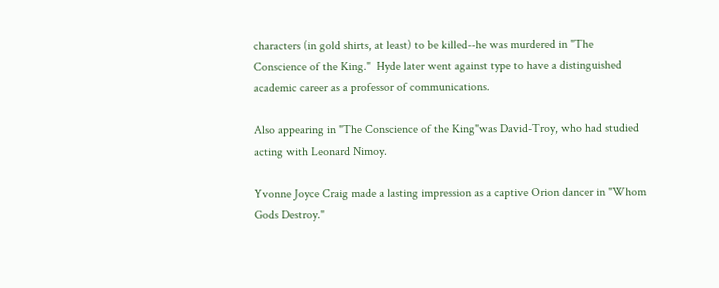characters (in gold shirts, at least) to be killed--he was murdered in "The Conscience of the King."  Hyde later went against type to have a distinguished academic career as a professor of communications.

Also appearing in "The Conscience of the King"was David-Troy, who had studied acting with Leonard Nimoy.

Yvonne Joyce Craig made a lasting impression as a captive Orion dancer in "Whom Gods Destroy."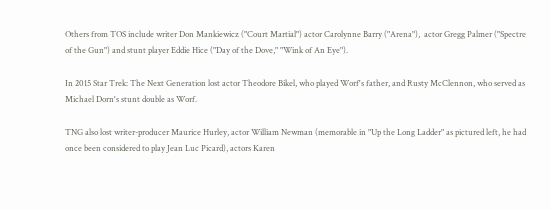Others from TOS include writer Don Mankiewicz ("Court Martial") actor Carolynne Barry ("Arena"),  actor Gregg Palmer ("Spectre of the Gun") and stunt player Eddie Hice ("Day of the Dove," "Wink of An Eye").

In 2015 Star Trek: The Next Generation lost actor Theodore Bikel, who played Worf's father, and Rusty McClennon, who served as Michael Dorn's stunt double as Worf.

TNG also lost writer-producer Maurice Hurley, actor William Newman (memorable in "Up the Long Ladder" as pictured left, he had once been considered to play Jean Luc Picard), actors Karen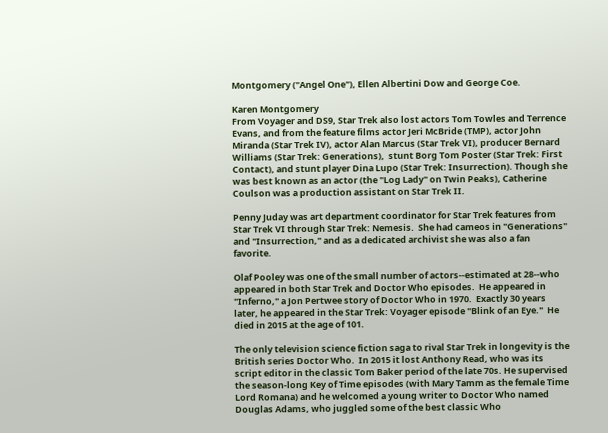Montgomery ("Angel One"), Ellen Albertini Dow and George Coe.

Karen Montgomery
From Voyager and DS9, Star Trek also lost actors Tom Towles and Terrence Evans, and from the feature films actor Jeri McBride (TMP), actor John Miranda (Star Trek IV), actor Alan Marcus (Star Trek VI), producer Bernard Williams (Star Trek: Generations),  stunt Borg Tom Poster (Star Trek: First Contact), and stunt player Dina Lupo (Star Trek: Insurrection). Though she was best known as an actor (the "Log Lady" on Twin Peaks), Catherine Coulson was a production assistant on Star Trek II.

Penny Juday was art department coordinator for Star Trek features from Star Trek VI through Star Trek: Nemesis.  She had cameos in "Generations" and "Insurrection," and as a dedicated archivist she was also a fan favorite.

Olaf Pooley was one of the small number of actors--estimated at 28--who appeared in both Star Trek and Doctor Who episodes.  He appeared in "Inferno," a Jon Pertwee story of Doctor Who in 1970.  Exactly 30 years later, he appeared in the Star Trek: Voyager episode "Blink of an Eye."  He died in 2015 at the age of 101.

The only television science fiction saga to rival Star Trek in longevity is the British series Doctor Who.  In 2015 it lost Anthony Read, who was its script editor in the classic Tom Baker period of the late 70s. He supervised  the season-long Key of Time episodes (with Mary Tamm as the female Time Lord Romana) and he welcomed a young writer to Doctor Who named Douglas Adams, who juggled some of the best classic Who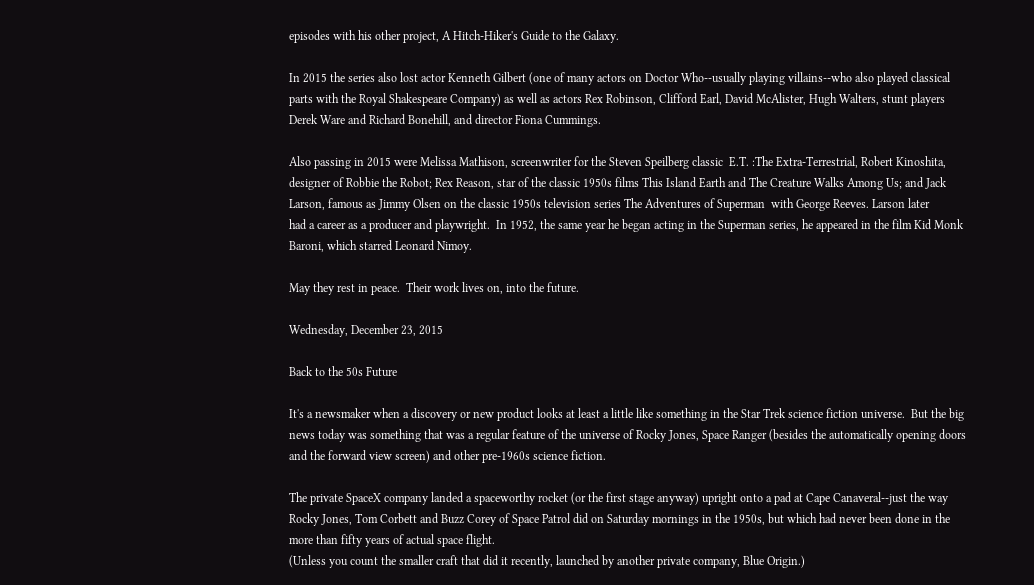episodes with his other project, A Hitch-Hiker's Guide to the Galaxy.

In 2015 the series also lost actor Kenneth Gilbert (one of many actors on Doctor Who--usually playing villains--who also played classical parts with the Royal Shakespeare Company) as well as actors Rex Robinson, Clifford Earl, David McAlister, Hugh Walters, stunt players Derek Ware and Richard Bonehill, and director Fiona Cummings.

Also passing in 2015 were Melissa Mathison, screenwriter for the Steven Speilberg classic  E.T. :The Extra-Terrestrial, Robert Kinoshita, designer of Robbie the Robot; Rex Reason, star of the classic 1950s films This Island Earth and The Creature Walks Among Us; and Jack Larson, famous as Jimmy Olsen on the classic 1950s television series The Adventures of Superman  with George Reeves. Larson later
had a career as a producer and playwright.  In 1952, the same year he began acting in the Superman series, he appeared in the film Kid Monk Baroni, which starred Leonard Nimoy.

May they rest in peace.  Their work lives on, into the future.

Wednesday, December 23, 2015

Back to the 50s Future

It's a newsmaker when a discovery or new product looks at least a little like something in the Star Trek science fiction universe.  But the big news today was something that was a regular feature of the universe of Rocky Jones, Space Ranger (besides the automatically opening doors and the forward view screen) and other pre-1960s science fiction.

The private SpaceX company landed a spaceworthy rocket (or the first stage anyway) upright onto a pad at Cape Canaveral--just the way Rocky Jones, Tom Corbett and Buzz Corey of Space Patrol did on Saturday mornings in the 1950s, but which had never been done in the more than fifty years of actual space flight.
(Unless you count the smaller craft that did it recently, launched by another private company, Blue Origin.)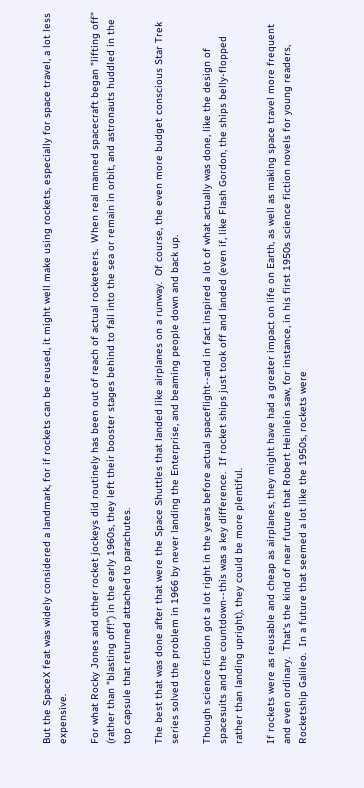But the SpaceX feat was widely considered a landmark, for if rockets can be reused, it might well make using rockets, especially for space travel, a lot less expensive.

For what Rocky Jones and other rocket jockeys did routinely has been out of reach of actual rocketeers.  When real manned spacecraft began "lifting off" (rather than "blasting off!") in the early 1960s, they left their booster stages behind to fall into the sea or remain in orbit, and astronauts huddled in the top capsule that returned attached to parachutes.

The best that was done after that were the Space Shuttles that landed like airplanes on a runway.  Of course, the even more budget conscious Star Trek series solved the problem in 1966 by never landing the Enterprise, and beaming people down and back up.

Though science fiction got a lot right in the years before actual spaceflight--and in fact inspired a lot of what actually was done, like the design of spacesuits and the countdown--this was a key difference.  If rocket ships just took off and landed (even if, like Flash Gordon, the ships belly-flopped rather than landing upright), they could be more plentiful.

If rockets were as reusable and cheap as airplanes, they might have had a greater impact on life on Earth, as well as making space travel more frequent and even ordinary.  That's the kind of near future that Robert Heinlein saw, for instance, in his first 1950s science fiction novels for young readers, Rocketship Galileo.  In a future that seemed a lot like the 1950s, rockets were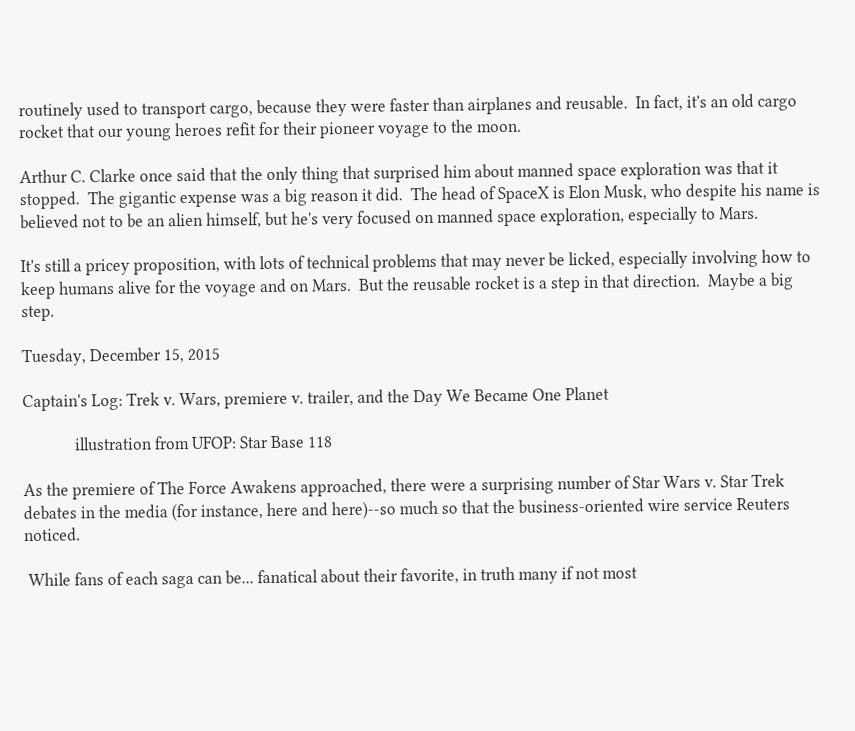routinely used to transport cargo, because they were faster than airplanes and reusable.  In fact, it's an old cargo rocket that our young heroes refit for their pioneer voyage to the moon.

Arthur C. Clarke once said that the only thing that surprised him about manned space exploration was that it stopped.  The gigantic expense was a big reason it did.  The head of SpaceX is Elon Musk, who despite his name is believed not to be an alien himself, but he's very focused on manned space exploration, especially to Mars.

It's still a pricey proposition, with lots of technical problems that may never be licked, especially involving how to keep humans alive for the voyage and on Mars.  But the reusable rocket is a step in that direction.  Maybe a big step.

Tuesday, December 15, 2015

Captain's Log: Trek v. Wars, premiere v. trailer, and the Day We Became One Planet

             illustration from UFOP: Star Base 118

As the premiere of The Force Awakens approached, there were a surprising number of Star Wars v. Star Trek debates in the media (for instance, here and here)--so much so that the business-oriented wire service Reuters noticed.

 While fans of each saga can be... fanatical about their favorite, in truth many if not most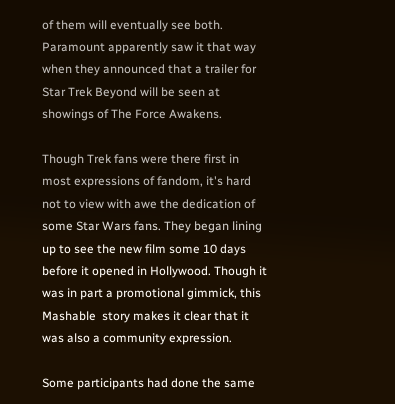of them will eventually see both. Paramount apparently saw it that way when they announced that a trailer for Star Trek Beyond will be seen at showings of The Force Awakens.

Though Trek fans were there first in most expressions of fandom, it's hard not to view with awe the dedication of some Star Wars fans. They began lining up to see the new film some 10 days before it opened in Hollywood. Though it was in part a promotional gimmick, this Mashable  story makes it clear that it was also a community expression.

Some participants had done the same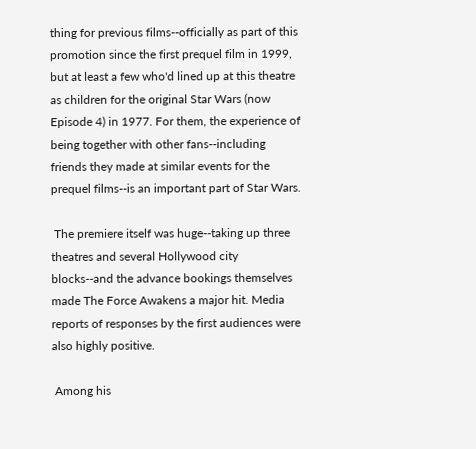thing for previous films--officially as part of this promotion since the first prequel film in 1999, but at least a few who'd lined up at this theatre as children for the original Star Wars (now Episode 4) in 1977. For them, the experience of being together with other fans--including friends they made at similar events for the prequel films--is an important part of Star Wars.

 The premiere itself was huge--taking up three theatres and several Hollywood city blocks--and the advance bookings themselves made The Force Awakens a major hit. Media reports of responses by the first audiences were also highly positive.

 Among his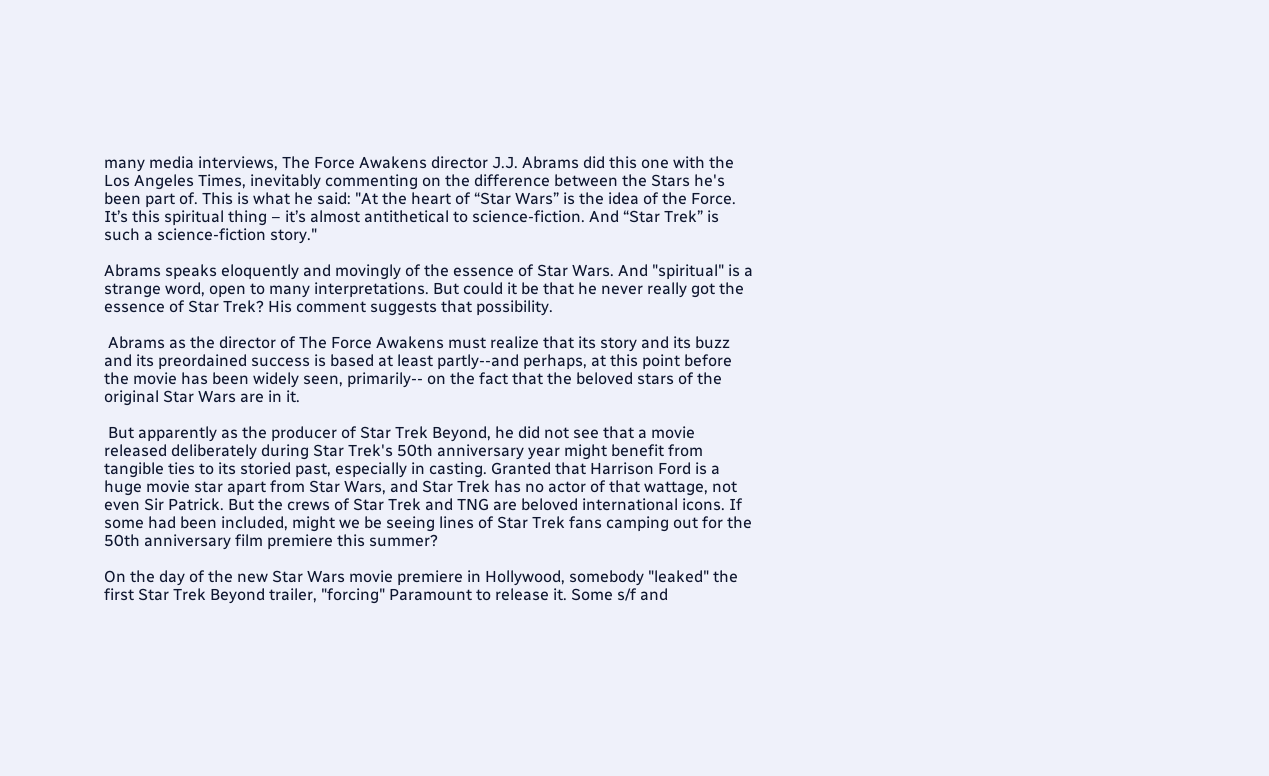many media interviews, The Force Awakens director J.J. Abrams did this one with the Los Angeles Times, inevitably commenting on the difference between the Stars he's been part of. This is what he said: "At the heart of “Star Wars” is the idea of the Force. It’s this spiritual thing – it’s almost antithetical to science-fiction. And “Star Trek” is such a science-fiction story."

Abrams speaks eloquently and movingly of the essence of Star Wars. And "spiritual" is a strange word, open to many interpretations. But could it be that he never really got the essence of Star Trek? His comment suggests that possibility.

 Abrams as the director of The Force Awakens must realize that its story and its buzz and its preordained success is based at least partly--and perhaps, at this point before the movie has been widely seen, primarily-- on the fact that the beloved stars of the original Star Wars are in it.

 But apparently as the producer of Star Trek Beyond, he did not see that a movie released deliberately during Star Trek's 50th anniversary year might benefit from tangible ties to its storied past, especially in casting. Granted that Harrison Ford is a huge movie star apart from Star Wars, and Star Trek has no actor of that wattage, not even Sir Patrick. But the crews of Star Trek and TNG are beloved international icons. If some had been included, might we be seeing lines of Star Trek fans camping out for the 50th anniversary film premiere this summer?

On the day of the new Star Wars movie premiere in Hollywood, somebody "leaked" the first Star Trek Beyond trailer, "forcing" Paramount to release it. Some s/f and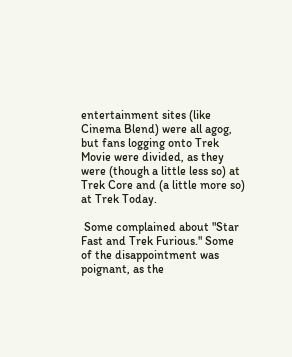entertainment sites (like Cinema Blend) were all agog, but fans logging onto Trek Movie were divided, as they were (though a little less so) at Trek Core and (a little more so) at Trek Today.

 Some complained about "Star Fast and Trek Furious." Some of the disappointment was poignant, as the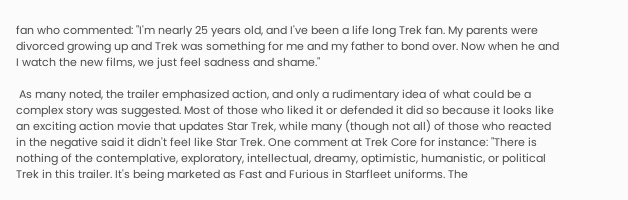fan who commented: "I'm nearly 25 years old, and I've been a life long Trek fan. My parents were divorced growing up and Trek was something for me and my father to bond over. Now when he and I watch the new films, we just feel sadness and shame."

 As many noted, the trailer emphasized action, and only a rudimentary idea of what could be a complex story was suggested. Most of those who liked it or defended it did so because it looks like an exciting action movie that updates Star Trek, while many (though not all) of those who reacted in the negative said it didn't feel like Star Trek. One comment at Trek Core for instance: "There is nothing of the contemplative, exploratory, intellectual, dreamy, optimistic, humanistic, or political Trek in this trailer. It's being marketed as Fast and Furious in Starfleet uniforms. The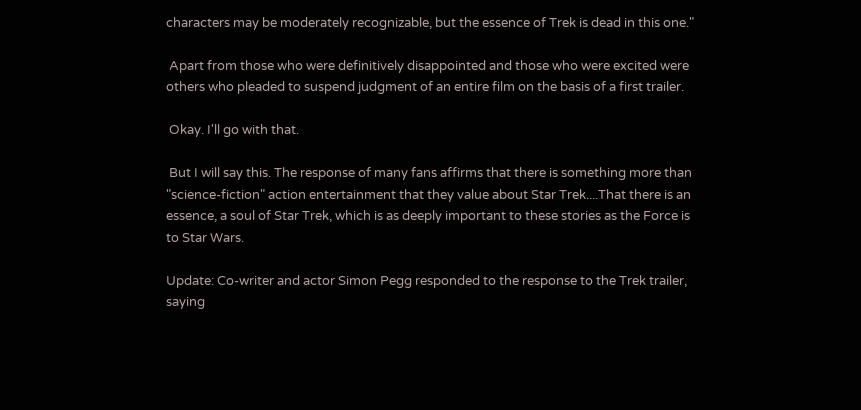characters may be moderately recognizable, but the essence of Trek is dead in this one."

 Apart from those who were definitively disappointed and those who were excited were others who pleaded to suspend judgment of an entire film on the basis of a first trailer.

 Okay. I'll go with that.

 But I will say this. The response of many fans affirms that there is something more than "science-fiction" action entertainment that they value about Star Trek....That there is an essence, a soul of Star Trek, which is as deeply important to these stories as the Force is to Star Wars.

Update: Co-writer and actor Simon Pegg responded to the response to the Trek trailer, saying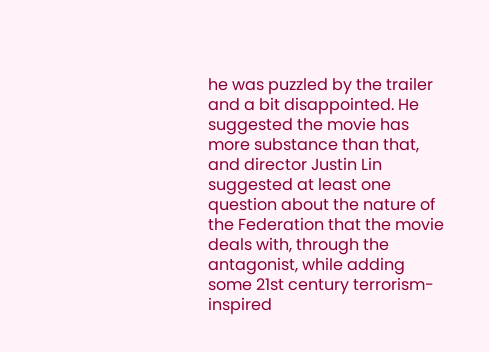he was puzzled by the trailer and a bit disappointed. He suggested the movie has more substance than that, and director Justin Lin suggested at least one question about the nature of the Federation that the movie deals with, through the antagonist, while adding some 21st century terrorism-inspired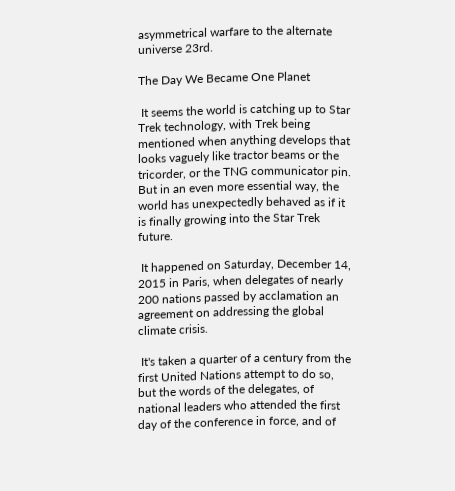asymmetrical warfare to the alternate universe 23rd.

The Day We Became One Planet

 It seems the world is catching up to Star Trek technology, with Trek being mentioned when anything develops that looks vaguely like tractor beams or the tricorder, or the TNG communicator pin. But in an even more essential way, the world has unexpectedly behaved as if it is finally growing into the Star Trek future.

 It happened on Saturday, December 14, 2015 in Paris, when delegates of nearly 200 nations passed by acclamation an agreement on addressing the global climate crisis.

 It's taken a quarter of a century from the first United Nations attempt to do so, but the words of the delegates, of national leaders who attended the first day of the conference in force, and of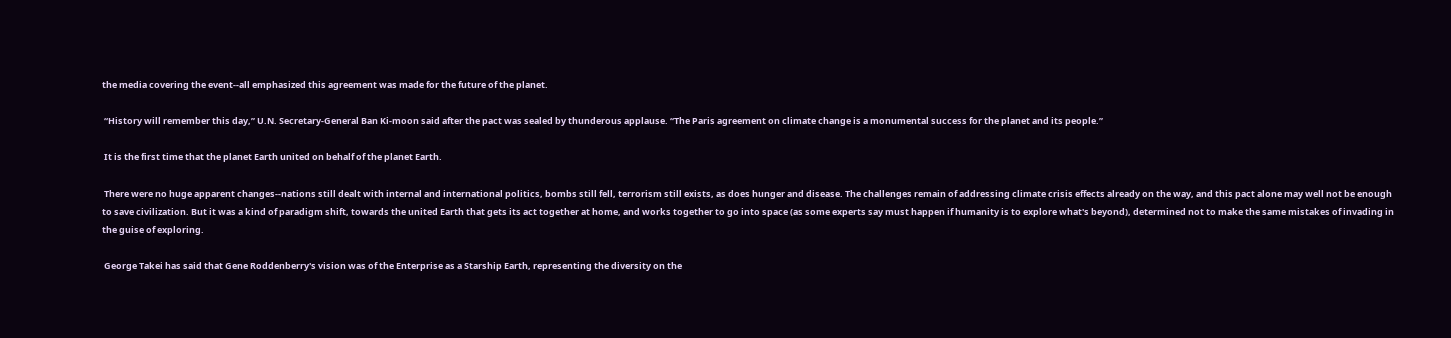the media covering the event--all emphasized this agreement was made for the future of the planet.

 “History will remember this day,” U.N. Secretary-General Ban Ki-moon said after the pact was sealed by thunderous applause. “The Paris agreement on climate change is a monumental success for the planet and its people.”

 It is the first time that the planet Earth united on behalf of the planet Earth.

 There were no huge apparent changes--nations still dealt with internal and international politics, bombs still fell, terrorism still exists, as does hunger and disease. The challenges remain of addressing climate crisis effects already on the way, and this pact alone may well not be enough to save civilization. But it was a kind of paradigm shift, towards the united Earth that gets its act together at home, and works together to go into space (as some experts say must happen if humanity is to explore what's beyond), determined not to make the same mistakes of invading in the guise of exploring.

 George Takei has said that Gene Roddenberry's vision was of the Enterprise as a Starship Earth, representing the diversity on the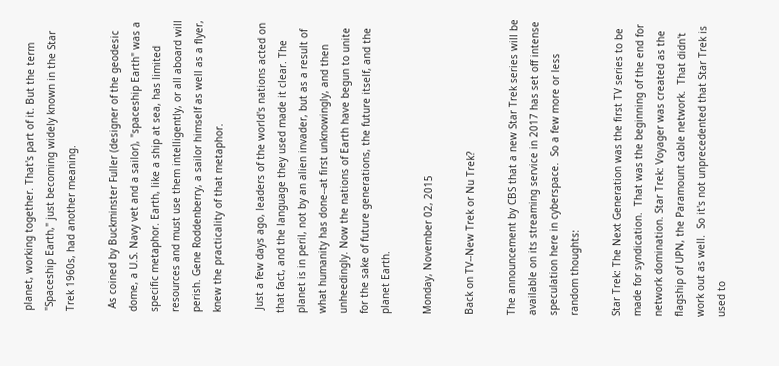planet, working together. That's part of it. But the term "Spaceship Earth," just becoming widely known in the Star Trek 1960s, had another meaning.

 As coined by Buckminster Fuller (designer of the geodesic dome, a U.S. Navy vet and a sailor), "spaceship Earth" was a specific metaphor. Earth, like a ship at sea, has limited resources and must use them intelligently, or all aboard will perish. Gene Roddenberry, a sailor himself as well as a flyer, knew the practicality of that metaphor.

 Just a few days ago, leaders of the world's nations acted on that fact, and the language they used made it clear. The planet is in peril, not by an alien invader, but as a result of what humanity has done--at first unknowingly, and then unheedingly. Now the nations of Earth have begun to unite for the sake of future generations, the future itself, and the planet Earth.

Monday, November 02, 2015

Back on TV--New Trek or Nu Trek?

The announcement by CBS that a new Star Trek series will be available on its streaming service in 2017 has set off intense speculation here in cyberspace.  So a few more or less random thoughts:

Star Trek: The Next Generation was the first TV series to be made for syndication.  That was the beginning of the end for network domination. Star Trek: Voyager was created as the flagship of UPN, the Paramount cable network.  That didn't work out as well.  So it's not unprecedented that Star Trek is used to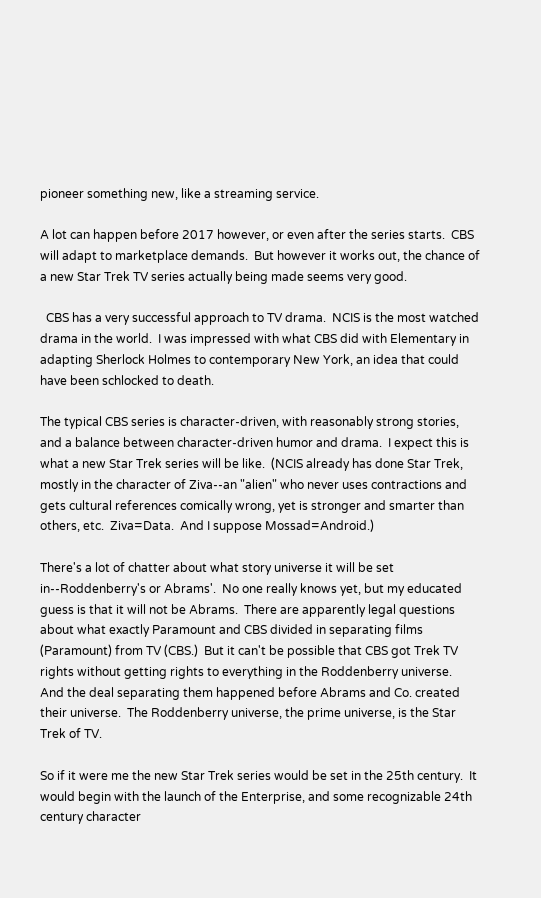pioneer something new, like a streaming service.

A lot can happen before 2017 however, or even after the series starts.  CBS will adapt to marketplace demands.  But however it works out, the chance of a new Star Trek TV series actually being made seems very good.

  CBS has a very successful approach to TV drama.  NCIS is the most watched drama in the world.  I was impressed with what CBS did with Elementary in adapting Sherlock Holmes to contemporary New York, an idea that could have been schlocked to death.

The typical CBS series is character-driven, with reasonably strong stories, and a balance between character-driven humor and drama.  I expect this is what a new Star Trek series will be like.  (NCIS already has done Star Trek, mostly in the character of Ziva--an "alien" who never uses contractions and gets cultural references comically wrong, yet is stronger and smarter than others, etc.  Ziva=Data.  And I suppose Mossad=Android.)

There's a lot of chatter about what story universe it will be set in--Roddenberry's or Abrams'.  No one really knows yet, but my educated guess is that it will not be Abrams.  There are apparently legal questions about what exactly Paramount and CBS divided in separating films (Paramount) from TV (CBS.)  But it can't be possible that CBS got Trek TV rights without getting rights to everything in the Roddenberry universe.  And the deal separating them happened before Abrams and Co. created their universe.  The Roddenberry universe, the prime universe, is the Star Trek of TV.

So if it were me the new Star Trek series would be set in the 25th century.  It would begin with the launch of the Enterprise, and some recognizable 24th century character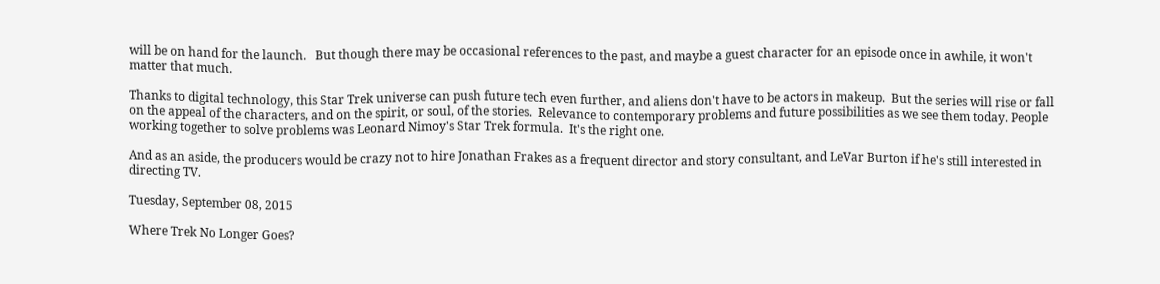will be on hand for the launch.   But though there may be occasional references to the past, and maybe a guest character for an episode once in awhile, it won't matter that much.

Thanks to digital technology, this Star Trek universe can push future tech even further, and aliens don't have to be actors in makeup.  But the series will rise or fall on the appeal of the characters, and on the spirit, or soul, of the stories.  Relevance to contemporary problems and future possibilities as we see them today. People working together to solve problems was Leonard Nimoy's Star Trek formula.  It's the right one.

And as an aside, the producers would be crazy not to hire Jonathan Frakes as a frequent director and story consultant, and LeVar Burton if he's still interested in directing TV.

Tuesday, September 08, 2015

Where Trek No Longer Goes?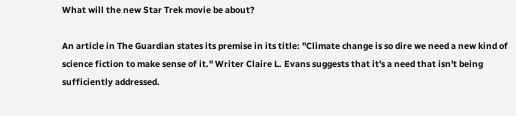What will the new Star Trek movie be about?

An article in The Guardian states its premise in its title: "Climate change is so dire we need a new kind of science fiction to make sense of it." Writer Claire L. Evans suggests that it's a need that isn't being sufficiently addressed.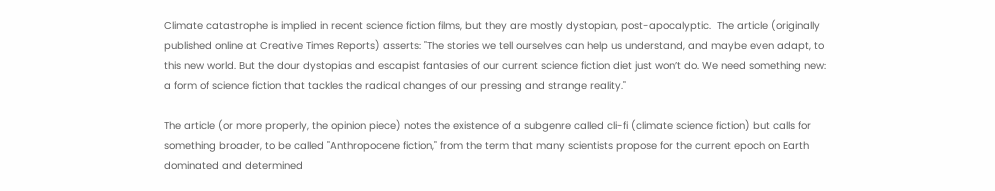Climate catastrophe is implied in recent science fiction films, but they are mostly dystopian, post-apocalyptic.  The article (originally published online at Creative Times Reports) asserts: "The stories we tell ourselves can help us understand, and maybe even adapt, to this new world. But the dour dystopias and escapist fantasies of our current science fiction diet just won’t do. We need something new: a form of science fiction that tackles the radical changes of our pressing and strange reality."

The article (or more properly, the opinion piece) notes the existence of a subgenre called cli-fi (climate science fiction) but calls for something broader, to be called "Anthropocene fiction," from the term that many scientists propose for the current epoch on Earth dominated and determined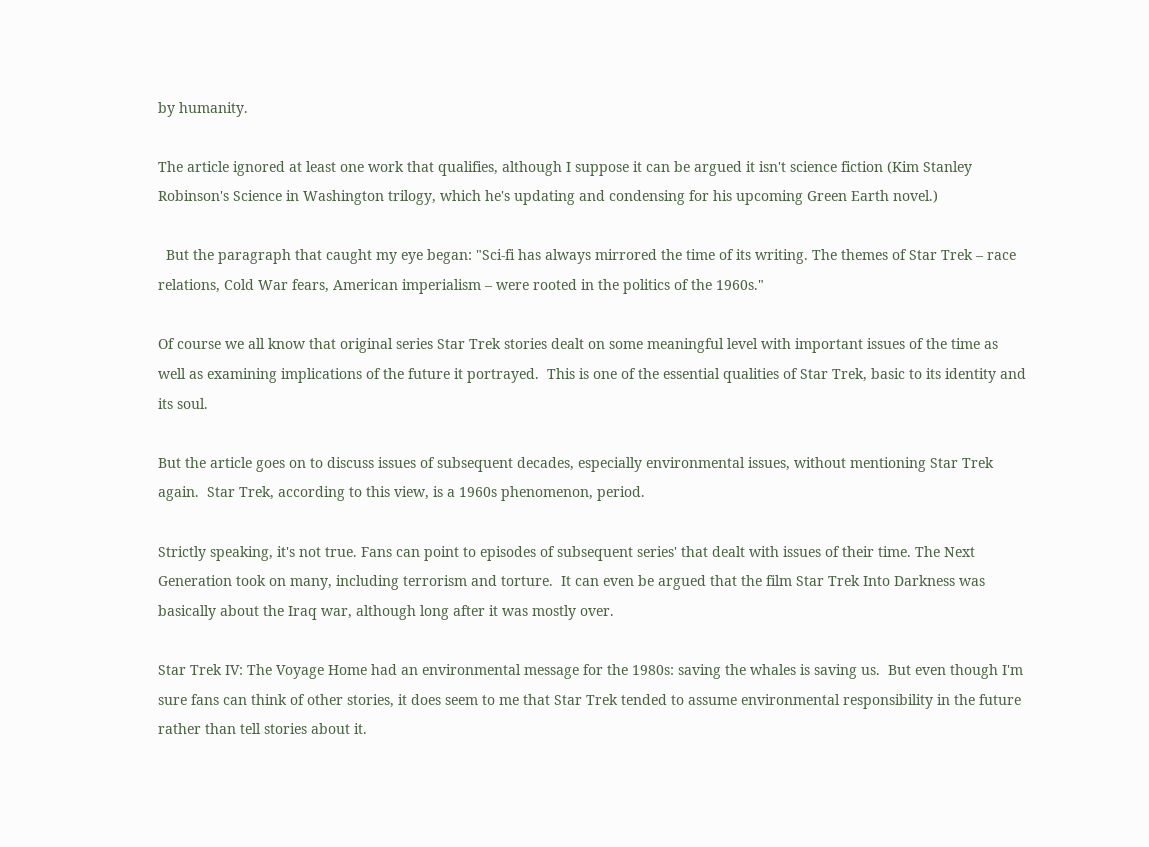by humanity.

The article ignored at least one work that qualifies, although I suppose it can be argued it isn't science fiction (Kim Stanley Robinson's Science in Washington trilogy, which he's updating and condensing for his upcoming Green Earth novel.)

  But the paragraph that caught my eye began: "Sci-fi has always mirrored the time of its writing. The themes of Star Trek – race relations, Cold War fears, American imperialism – were rooted in the politics of the 1960s."

Of course we all know that original series Star Trek stories dealt on some meaningful level with important issues of the time as well as examining implications of the future it portrayed.  This is one of the essential qualities of Star Trek, basic to its identity and its soul.

But the article goes on to discuss issues of subsequent decades, especially environmental issues, without mentioning Star Trek again.  Star Trek, according to this view, is a 1960s phenomenon, period.

Strictly speaking, it's not true. Fans can point to episodes of subsequent series' that dealt with issues of their time. The Next Generation took on many, including terrorism and torture.  It can even be argued that the film Star Trek Into Darkness was basically about the Iraq war, although long after it was mostly over.

Star Trek IV: The Voyage Home had an environmental message for the 1980s: saving the whales is saving us.  But even though I'm sure fans can think of other stories, it does seem to me that Star Trek tended to assume environmental responsibility in the future rather than tell stories about it.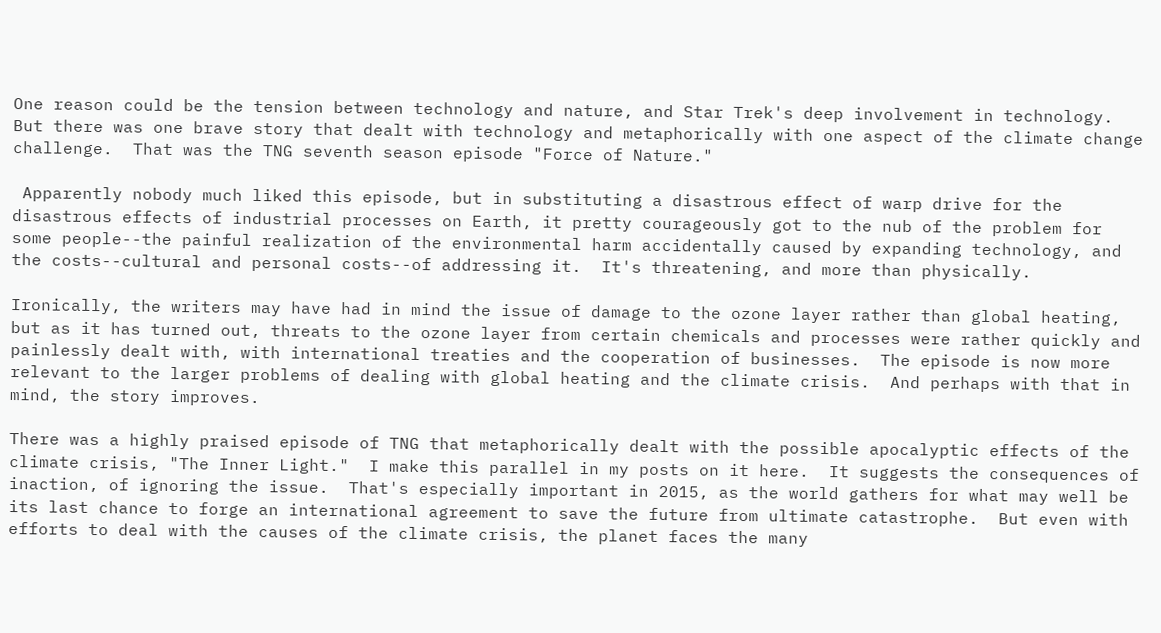One reason could be the tension between technology and nature, and Star Trek's deep involvement in technology.  But there was one brave story that dealt with technology and metaphorically with one aspect of the climate change challenge.  That was the TNG seventh season episode "Force of Nature."

 Apparently nobody much liked this episode, but in substituting a disastrous effect of warp drive for the disastrous effects of industrial processes on Earth, it pretty courageously got to the nub of the problem for some people--the painful realization of the environmental harm accidentally caused by expanding technology, and the costs--cultural and personal costs--of addressing it.  It's threatening, and more than physically.

Ironically, the writers may have had in mind the issue of damage to the ozone layer rather than global heating, but as it has turned out, threats to the ozone layer from certain chemicals and processes were rather quickly and painlessly dealt with, with international treaties and the cooperation of businesses.  The episode is now more relevant to the larger problems of dealing with global heating and the climate crisis.  And perhaps with that in mind, the story improves.

There was a highly praised episode of TNG that metaphorically dealt with the possible apocalyptic effects of the climate crisis, "The Inner Light."  I make this parallel in my posts on it here.  It suggests the consequences of inaction, of ignoring the issue.  That's especially important in 2015, as the world gathers for what may well be its last chance to forge an international agreement to save the future from ultimate catastrophe.  But even with efforts to deal with the causes of the climate crisis, the planet faces the many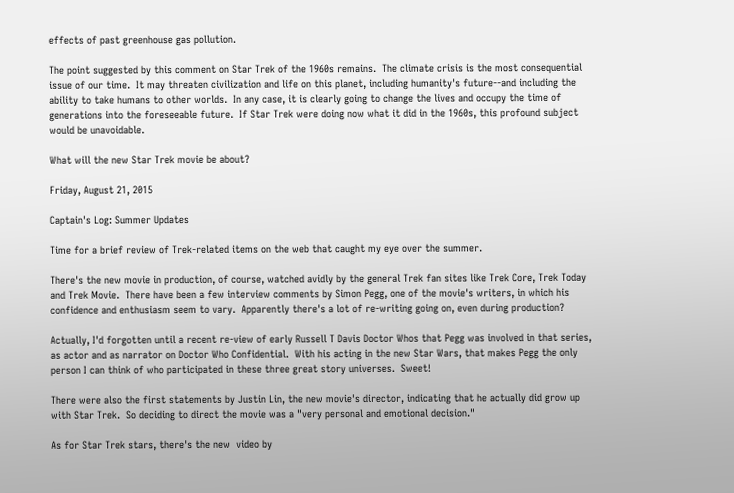effects of past greenhouse gas pollution.

The point suggested by this comment on Star Trek of the 1960s remains.  The climate crisis is the most consequential issue of our time.  It may threaten civilization and life on this planet, including humanity's future--and including the ability to take humans to other worlds.  In any case, it is clearly going to change the lives and occupy the time of generations into the foreseeable future.  If Star Trek were doing now what it did in the 1960s, this profound subject would be unavoidable.

What will the new Star Trek movie be about?

Friday, August 21, 2015

Captain's Log: Summer Updates

Time for a brief review of Trek-related items on the web that caught my eye over the summer.

There's the new movie in production, of course, watched avidly by the general Trek fan sites like Trek Core, Trek Today and Trek Movie.  There have been a few interview comments by Simon Pegg, one of the movie's writers, in which his confidence and enthusiasm seem to vary.  Apparently there's a lot of re-writing going on, even during production?

Actually, I'd forgotten until a recent re-view of early Russell T Davis Doctor Whos that Pegg was involved in that series, as actor and as narrator on Doctor Who Confidential.  With his acting in the new Star Wars, that makes Pegg the only person I can think of who participated in these three great story universes.  Sweet!

There were also the first statements by Justin Lin, the new movie's director, indicating that he actually did grow up with Star Trek.  So deciding to direct the movie was a "very personal and emotional decision."

As for Star Trek stars, there's the new  video by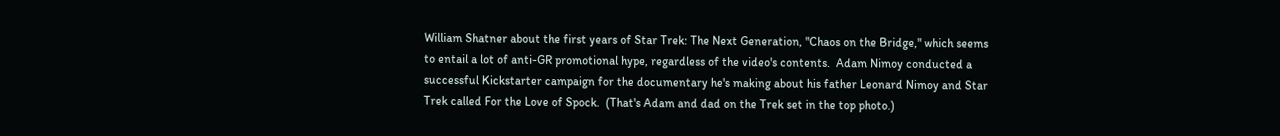William Shatner about the first years of Star Trek: The Next Generation, "Chaos on the Bridge," which seems to entail a lot of anti-GR promotional hype, regardless of the video's contents.  Adam Nimoy conducted a successful Kickstarter campaign for the documentary he's making about his father Leonard Nimoy and Star Trek called For the Love of Spock.  (That's Adam and dad on the Trek set in the top photo.)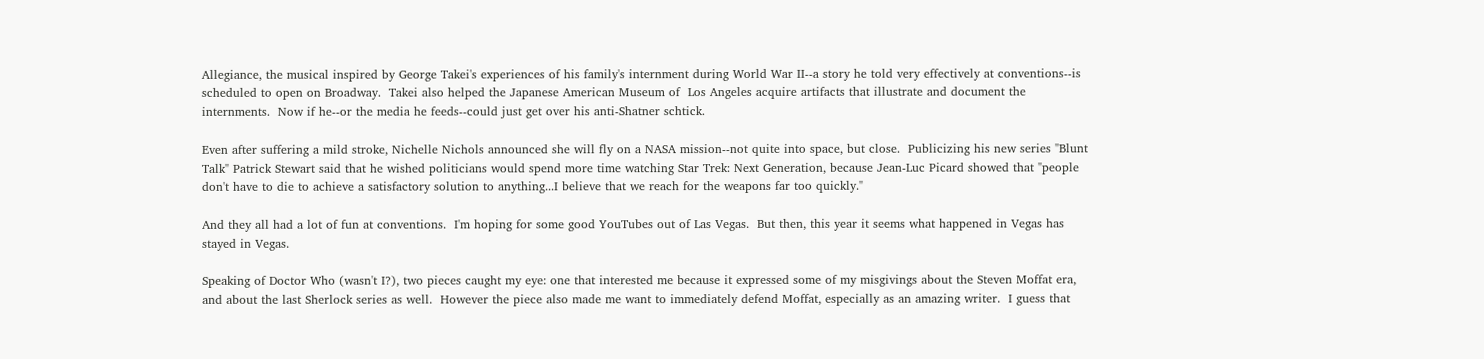Allegiance, the musical inspired by George Takei's experiences of his family's internment during World War II--a story he told very effectively at conventions--is scheduled to open on Broadway.  Takei also helped the Japanese American Museum of  Los Angeles acquire artifacts that illustrate and document the internments.  Now if he--or the media he feeds--could just get over his anti-Shatner schtick.

Even after suffering a mild stroke, Nichelle Nichols announced she will fly on a NASA mission--not quite into space, but close.  Publicizing his new series "Blunt Talk" Patrick Stewart said that he wished politicians would spend more time watching Star Trek: Next Generation, because Jean-Luc Picard showed that "people don't have to die to achieve a satisfactory solution to anything...I believe that we reach for the weapons far too quickly."

And they all had a lot of fun at conventions.  I'm hoping for some good YouTubes out of Las Vegas.  But then, this year it seems what happened in Vegas has stayed in Vegas.

Speaking of Doctor Who (wasn't I?), two pieces caught my eye: one that interested me because it expressed some of my misgivings about the Steven Moffat era, and about the last Sherlock series as well.  However the piece also made me want to immediately defend Moffat, especially as an amazing writer.  I guess that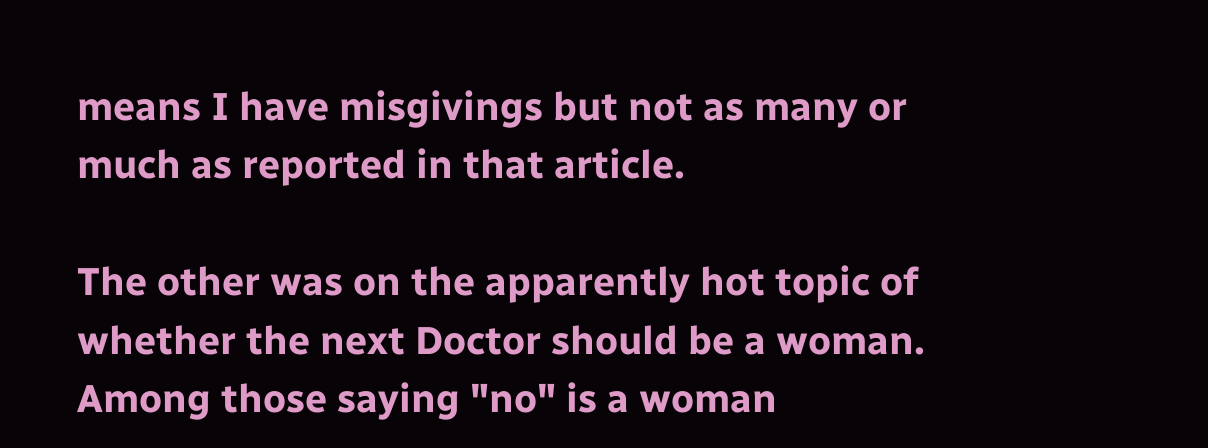means I have misgivings but not as many or much as reported in that article.

The other was on the apparently hot topic of whether the next Doctor should be a woman.  Among those saying "no" is a woman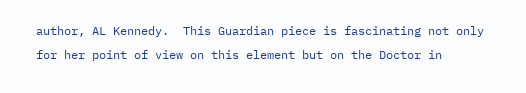author, AL Kennedy.  This Guardian piece is fascinating not only for her point of view on this element but on the Doctor in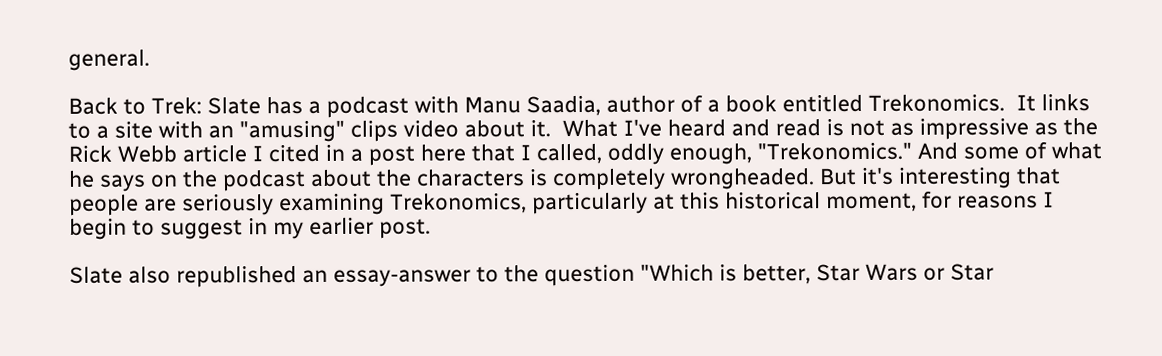general.

Back to Trek: Slate has a podcast with Manu Saadia, author of a book entitled Trekonomics.  It links to a site with an "amusing" clips video about it.  What I've heard and read is not as impressive as the Rick Webb article I cited in a post here that I called, oddly enough, "Trekonomics." And some of what he says on the podcast about the characters is completely wrongheaded. But it's interesting that people are seriously examining Trekonomics, particularly at this historical moment, for reasons I begin to suggest in my earlier post.

Slate also republished an essay-answer to the question "Which is better, Star Wars or Star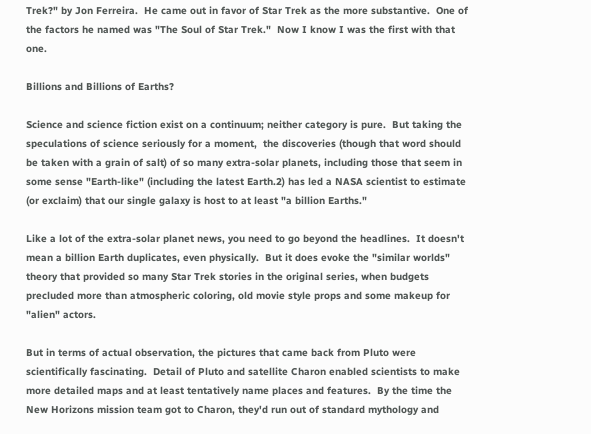Trek?" by Jon Ferreira.  He came out in favor of Star Trek as the more substantive.  One of the factors he named was "The Soul of Star Trek."  Now I know I was the first with that one.

Billions and Billions of Earths?

Science and science fiction exist on a continuum; neither category is pure.  But taking the speculations of science seriously for a moment,  the discoveries (though that word should be taken with a grain of salt) of so many extra-solar planets, including those that seem in some sense "Earth-like" (including the latest Earth.2) has led a NASA scientist to estimate (or exclaim) that our single galaxy is host to at least "a billion Earths."

Like a lot of the extra-solar planet news, you need to go beyond the headlines.  It doesn't mean a billion Earth duplicates, even physically.  But it does evoke the "similar worlds" theory that provided so many Star Trek stories in the original series, when budgets precluded more than atmospheric coloring, old movie style props and some makeup for "alien" actors.

But in terms of actual observation, the pictures that came back from Pluto were scientifically fascinating.  Detail of Pluto and satellite Charon enabled scientists to make more detailed maps and at least tentatively name places and features.  By the time the New Horizons mission team got to Charon, they'd run out of standard mythology and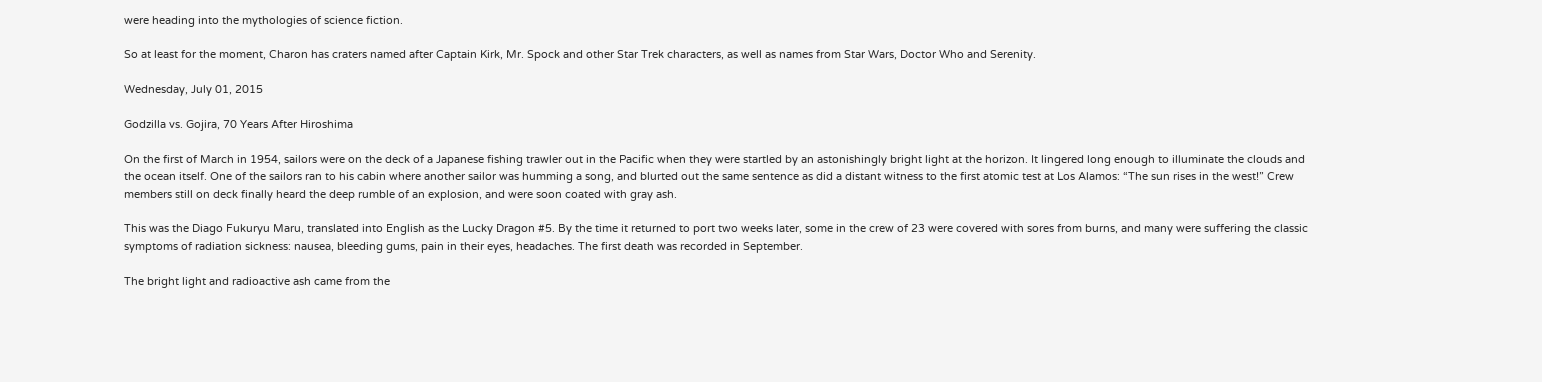were heading into the mythologies of science fiction.

So at least for the moment, Charon has craters named after Captain Kirk, Mr. Spock and other Star Trek characters, as well as names from Star Wars, Doctor Who and Serenity.

Wednesday, July 01, 2015

Godzilla vs. Gojira, 70 Years After Hiroshima

On the first of March in 1954, sailors were on the deck of a Japanese fishing trawler out in the Pacific when they were startled by an astonishingly bright light at the horizon. It lingered long enough to illuminate the clouds and the ocean itself. One of the sailors ran to his cabin where another sailor was humming a song, and blurted out the same sentence as did a distant witness to the first atomic test at Los Alamos: “The sun rises in the west!” Crew members still on deck finally heard the deep rumble of an explosion, and were soon coated with gray ash.

This was the Diago Fukuryu Maru, translated into English as the Lucky Dragon #5. By the time it returned to port two weeks later, some in the crew of 23 were covered with sores from burns, and many were suffering the classic symptoms of radiation sickness: nausea, bleeding gums, pain in their eyes, headaches. The first death was recorded in September.

The bright light and radioactive ash came from the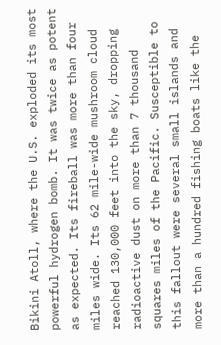Bikini Atoll, where the U.S. exploded its most powerful hydrogen bomb. It was twice as potent as expected. Its fireball was more than four miles wide. Its 62 mile-wide mushroom cloud reached 130,000 feet into the sky, dropping radioactive dust on more than 7 thousand squares miles of the Pacific. Susceptible to this fallout were several small islands and more than a hundred fishing boats like the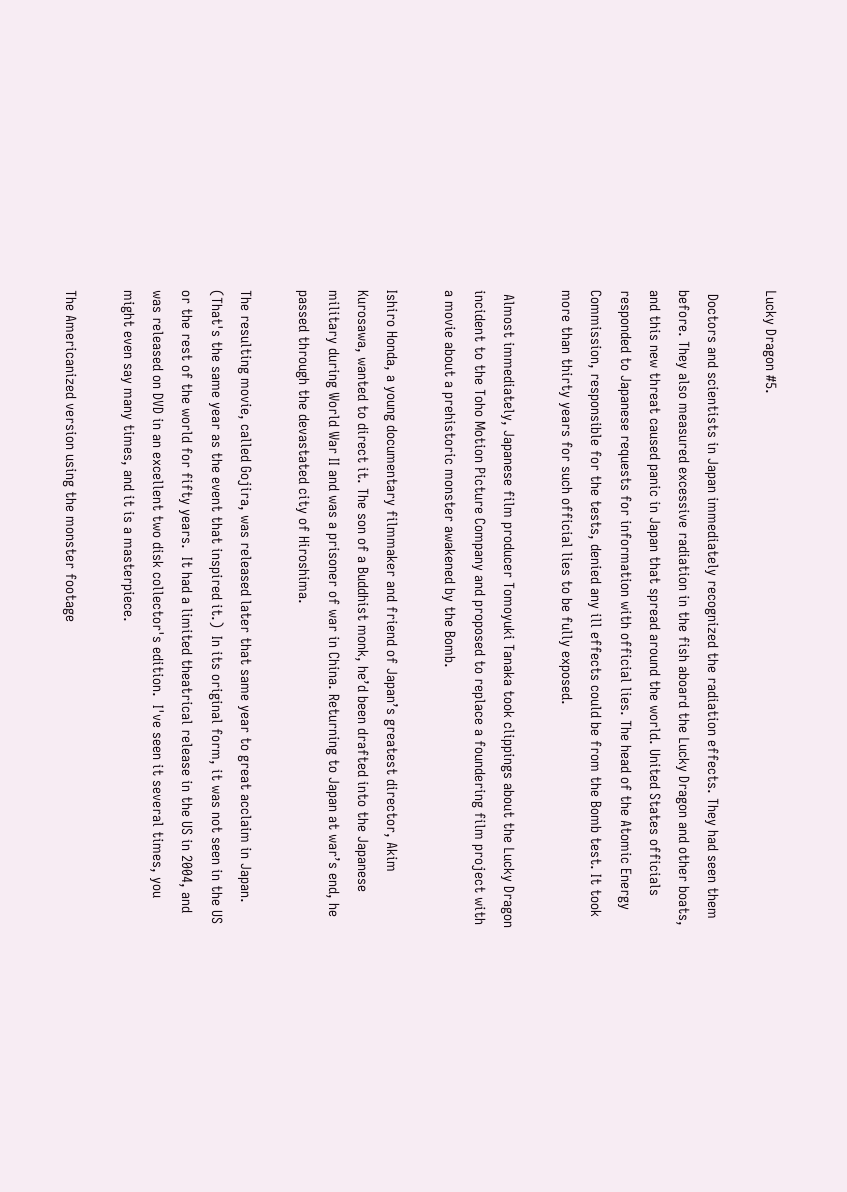Lucky Dragon #5.

 Doctors and scientists in Japan immediately recognized the radiation effects. They had seen them before. They also measured excessive radiation in the fish aboard the Lucky Dragon and other boats, and this new threat caused panic in Japan that spread around the world. United States officials responded to Japanese requests for information with official lies. The head of the Atomic Energy Commission, responsible for the tests, denied any ill effects could be from the Bomb test. It took more than thirty years for such official lies to be fully exposed.

 Almost immediately, Japanese film producer Tomoyuki Tanaka took clippings about the Lucky Dragon incident to the Toho Motion Picture Company and proposed to replace a foundering film project with a movie about a prehistoric monster awakened by the Bomb.

Ishiro Honda, a young documentary filmmaker and friend of Japan’s greatest director, Akim Kurosawa, wanted to direct it. The son of a Buddhist monk, he’d been drafted into the Japanese military during World War II and was a prisoner of war in China. Returning to Japan at war’s end, he passed through the devastated city of Hiroshima.

The resulting movie, called Gojira, was released later that same year to great acclaim in Japan. (That's the same year as the event that inspired it.)  In its original form, it was not seen in the US or the rest of the world for fifty years.  It had a limited theatrical release in the US in 2004, and was released on DVD in an excellent two disk collector's edition.  I've seen it several times, you might even say many times, and it is a masterpiece.

The Americanized version using the monster footage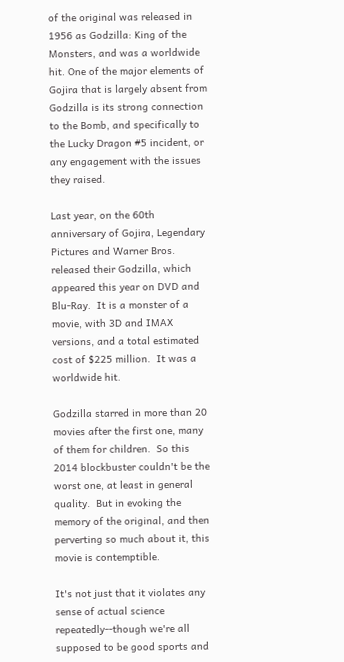of the original was released in 1956 as Godzilla: King of the Monsters, and was a worldwide hit. One of the major elements of Gojira that is largely absent from Godzilla is its strong connection to the Bomb, and specifically to the Lucky Dragon #5 incident, or any engagement with the issues they raised.

Last year, on the 60th anniversary of Gojira, Legendary Pictures and Warner Bros. released their Godzilla, which appeared this year on DVD and Blu-Ray.  It is a monster of a movie, with 3D and IMAX versions, and a total estimated cost of $225 million.  It was a worldwide hit.

Godzilla starred in more than 20 movies after the first one, many of them for children.  So this 2014 blockbuster couldn't be the worst one, at least in general quality.  But in evoking the memory of the original, and then perverting so much about it, this movie is contemptible.

It's not just that it violates any sense of actual science repeatedly--though we're all supposed to be good sports and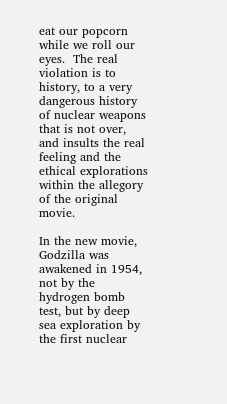eat our popcorn while we roll our eyes.  The real violation is to history, to a very dangerous history of nuclear weapons that is not over, and insults the real feeling and the ethical explorations within the allegory of the original movie.

In the new movie, Godzilla was awakened in 1954, not by the hydrogen bomb test, but by deep sea exploration by the first nuclear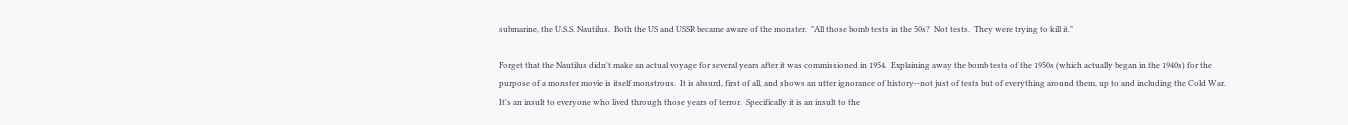submarine, the U.S.S. Nautilus.  Both the US and USSR became aware of the monster.  "All those bomb tests in the 50s?  Not tests.  They were trying to kill it."

Forget that the Nautilus didn't make an actual voyage for several years after it was commissioned in 1954.  Explaining away the bomb tests of the 1950s (which actually began in the 1940s) for the purpose of a monster movie is itself monstrous.  It is absurd, first of all, and shows an utter ignorance of history--not just of tests but of everything around them, up to and including the Cold War.  It's an insult to everyone who lived through those years of terror.  Specifically it is an insult to the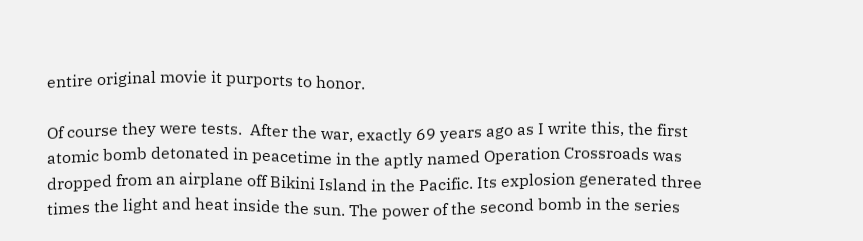entire original movie it purports to honor.

Of course they were tests.  After the war, exactly 69 years ago as I write this, the first atomic bomb detonated in peacetime in the aptly named Operation Crossroads was dropped from an airplane off Bikini Island in the Pacific. Its explosion generated three times the light and heat inside the sun. The power of the second bomb in the series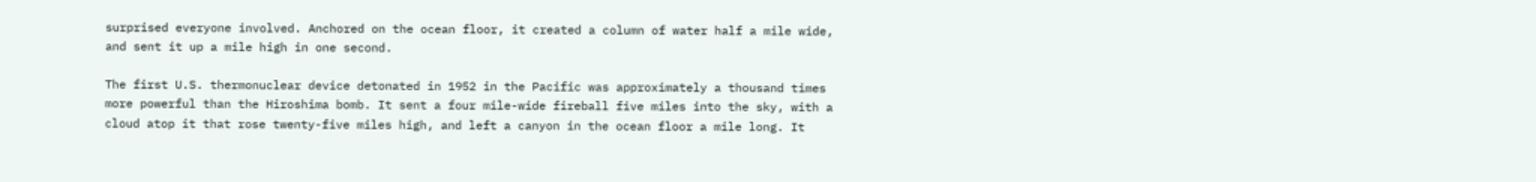surprised everyone involved. Anchored on the ocean floor, it created a column of water half a mile wide, and sent it up a mile high in one second.

The first U.S. thermonuclear device detonated in 1952 in the Pacific was approximately a thousand times more powerful than the Hiroshima bomb. It sent a four mile-wide fireball five miles into the sky, with a cloud atop it that rose twenty-five miles high, and left a canyon in the ocean floor a mile long. It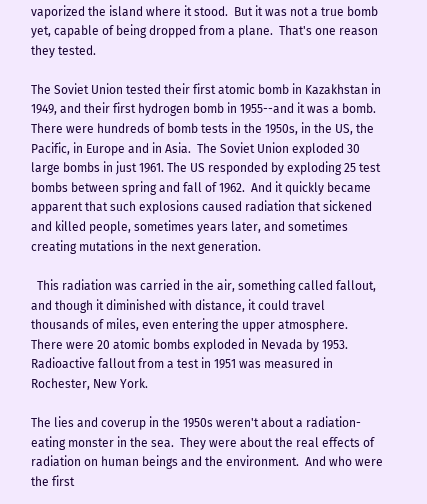vaporized the island where it stood.  But it was not a true bomb yet, capable of being dropped from a plane.  That's one reason they tested.

The Soviet Union tested their first atomic bomb in Kazakhstan in 1949, and their first hydrogen bomb in 1955--and it was a bomb.  There were hundreds of bomb tests in the 1950s, in the US, the Pacific, in Europe and in Asia.  The Soviet Union exploded 30 large bombs in just 1961. The US responded by exploding 25 test bombs between spring and fall of 1962.  And it quickly became apparent that such explosions caused radiation that sickened and killed people, sometimes years later, and sometimes creating mutations in the next generation.

  This radiation was carried in the air, something called fallout, and though it diminished with distance, it could travel thousands of miles, even entering the upper atmosphere.  There were 20 atomic bombs exploded in Nevada by 1953.  Radioactive fallout from a test in 1951 was measured in Rochester, New York.

The lies and coverup in the 1950s weren't about a radiation-eating monster in the sea.  They were about the real effects of radiation on human beings and the environment.  And who were the first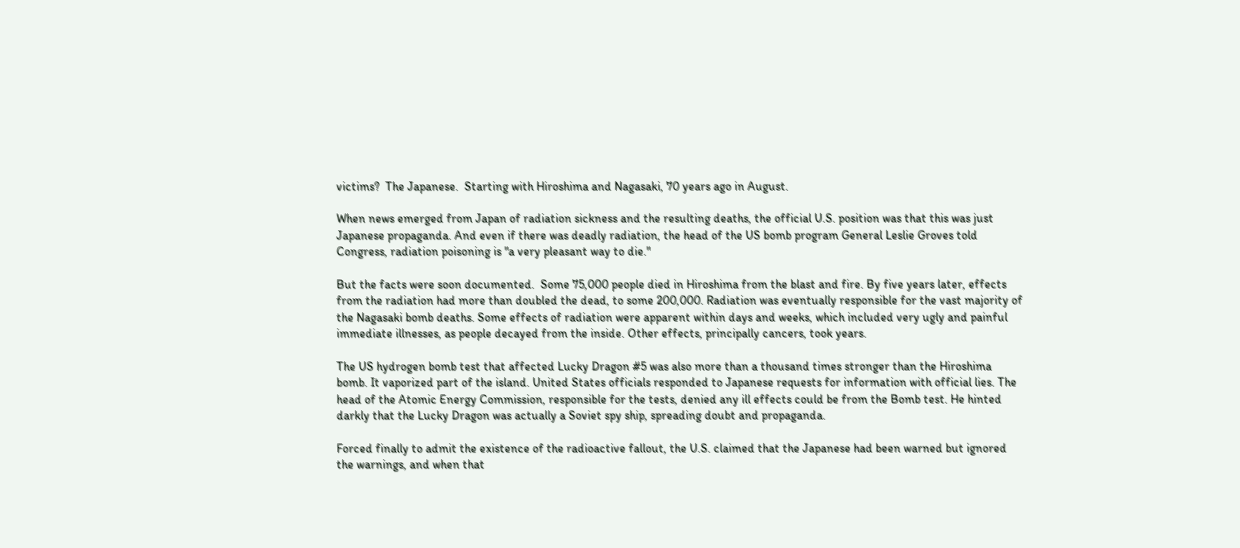victims?  The Japanese.  Starting with Hiroshima and Nagasaki, 70 years ago in August.

When news emerged from Japan of radiation sickness and the resulting deaths, the official U.S. position was that this was just Japanese propaganda. And even if there was deadly radiation, the head of the US bomb program General Leslie Groves told Congress, radiation poisoning is "a very pleasant way to die."

But the facts were soon documented.  Some 75,000 people died in Hiroshima from the blast and fire. By five years later, effects from the radiation had more than doubled the dead, to some 200,000. Radiation was eventually responsible for the vast majority of the Nagasaki bomb deaths. Some effects of radiation were apparent within days and weeks, which included very ugly and painful immediate illnesses, as people decayed from the inside. Other effects, principally cancers, took years.

The US hydrogen bomb test that affected Lucky Dragon #5 was also more than a thousand times stronger than the Hiroshima bomb. It vaporized part of the island. United States officials responded to Japanese requests for information with official lies. The head of the Atomic Energy Commission, responsible for the tests, denied any ill effects could be from the Bomb test. He hinted darkly that the Lucky Dragon was actually a Soviet spy ship, spreading doubt and propaganda.

Forced finally to admit the existence of the radioactive fallout, the U.S. claimed that the Japanese had been warned but ignored the warnings, and when that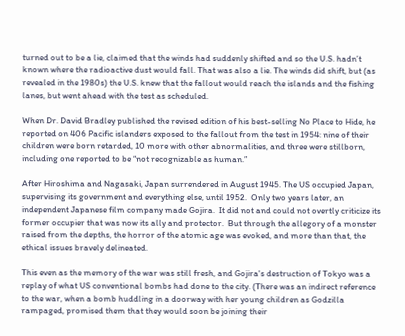turned out to be a lie, claimed that the winds had suddenly shifted and so the U.S. hadn’t known where the radioactive dust would fall. That was also a lie. The winds did shift, but (as revealed in the 1980s) the U.S. knew that the fallout would reach the islands and the fishing lanes, but went ahead with the test as scheduled.

When Dr. David Bradley published the revised edition of his best-selling No Place to Hide, he reported on 406 Pacific islanders exposed to the fallout from the test in 1954: nine of their children were born retarded, 10 more with other abnormalities, and three were stillborn, including one reported to be “not recognizable as human.”

After Hiroshima and Nagasaki, Japan surrendered in August 1945. The US occupied Japan, supervising its government and everything else, until 1952.  Only two years later, an independent Japanese film company made Gojira.  It did not and could not overtly criticize its former occupier that was now its ally and protector.  But through the allegory of a monster raised from the depths, the horror of the atomic age was evoked, and more than that, the ethical issues bravely delineated.

This even as the memory of the war was still fresh, and Gojira's destruction of Tokyo was a replay of what US conventional bombs had done to the city. (There was an indirect reference to the war, when a bomb huddling in a doorway with her young children as Godzilla rampaged, promised them that they would soon be joining their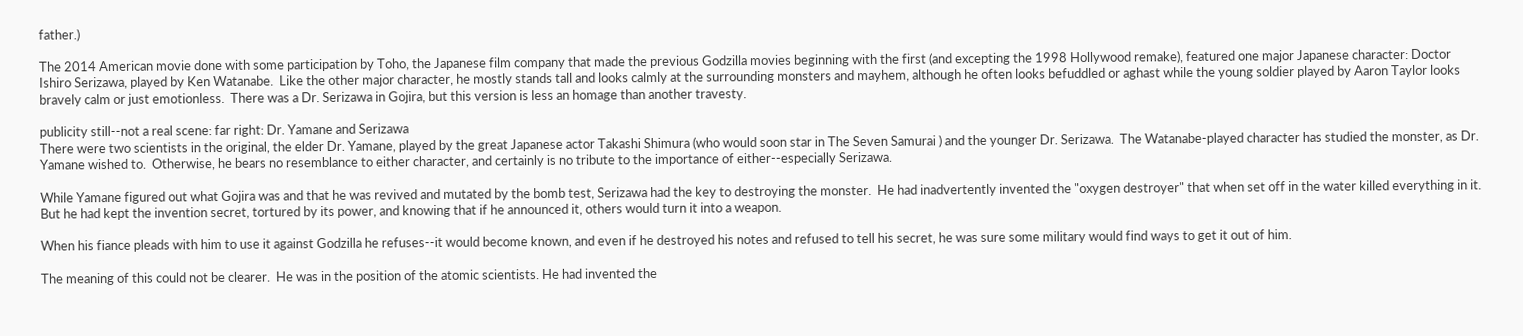father.)

The 2014 American movie done with some participation by Toho, the Japanese film company that made the previous Godzilla movies beginning with the first (and excepting the 1998 Hollywood remake), featured one major Japanese character: Doctor Ishiro Serizawa, played by Ken Watanabe.  Like the other major character, he mostly stands tall and looks calmly at the surrounding monsters and mayhem, although he often looks befuddled or aghast while the young soldier played by Aaron Taylor looks bravely calm or just emotionless.  There was a Dr. Serizawa in Gojira, but this version is less an homage than another travesty.

publicity still--not a real scene: far right: Dr. Yamane and Serizawa
There were two scientists in the original, the elder Dr. Yamane, played by the great Japanese actor Takashi Shimura (who would soon star in The Seven Samurai ) and the younger Dr. Serizawa.  The Watanabe-played character has studied the monster, as Dr. Yamane wished to.  Otherwise, he bears no resemblance to either character, and certainly is no tribute to the importance of either--especially Serizawa.

While Yamane figured out what Gojira was and that he was revived and mutated by the bomb test, Serizawa had the key to destroying the monster.  He had inadvertently invented the "oxygen destroyer" that when set off in the water killed everything in it. But he had kept the invention secret, tortured by its power, and knowing that if he announced it, others would turn it into a weapon.

When his fiance pleads with him to use it against Godzilla he refuses--it would become known, and even if he destroyed his notes and refused to tell his secret, he was sure some military would find ways to get it out of him.

The meaning of this could not be clearer.  He was in the position of the atomic scientists. He had invented the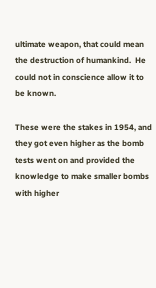ultimate weapon, that could mean the destruction of humankind.  He could not in conscience allow it to be known.

These were the stakes in 1954, and they got even higher as the bomb tests went on and provided the knowledge to make smaller bombs with higher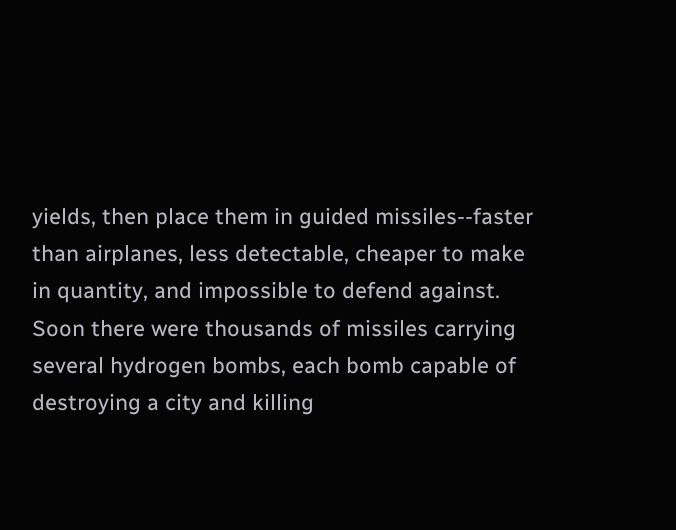yields, then place them in guided missiles--faster than airplanes, less detectable, cheaper to make in quantity, and impossible to defend against.  Soon there were thousands of missiles carrying several hydrogen bombs, each bomb capable of destroying a city and killing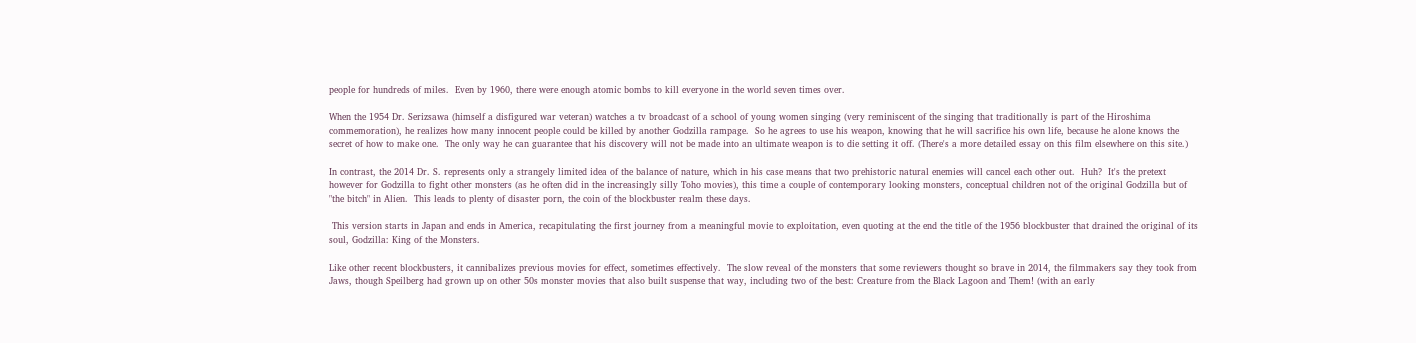people for hundreds of miles.  Even by 1960, there were enough atomic bombs to kill everyone in the world seven times over.

When the 1954 Dr. Serizsawa (himself a disfigured war veteran) watches a tv broadcast of a school of young women singing (very reminiscent of the singing that traditionally is part of the Hiroshima commemoration), he realizes how many innocent people could be killed by another Godzilla rampage.  So he agrees to use his weapon, knowing that he will sacrifice his own life, because he alone knows the secret of how to make one.  The only way he can guarantee that his discovery will not be made into an ultimate weapon is to die setting it off. (There's a more detailed essay on this film elsewhere on this site.)

In contrast, the 2014 Dr. S. represents only a strangely limited idea of the balance of nature, which in his case means that two prehistoric natural enemies will cancel each other out.  Huh?  It's the pretext however for Godzilla to fight other monsters (as he often did in the increasingly silly Toho movies), this time a couple of contemporary looking monsters, conceptual children not of the original Godzilla but of "the bitch" in Alien.  This leads to plenty of disaster porn, the coin of the blockbuster realm these days.

 This version starts in Japan and ends in America, recapitulating the first journey from a meaningful movie to exploitation, even quoting at the end the title of the 1956 blockbuster that drained the original of its soul, Godzilla: King of the Monsters.

Like other recent blockbusters, it cannibalizes previous movies for effect, sometimes effectively.  The slow reveal of the monsters that some reviewers thought so brave in 2014, the filmmakers say they took from Jaws, though Speilberg had grown up on other 50s monster movies that also built suspense that way, including two of the best: Creature from the Black Lagoon and Them! (with an early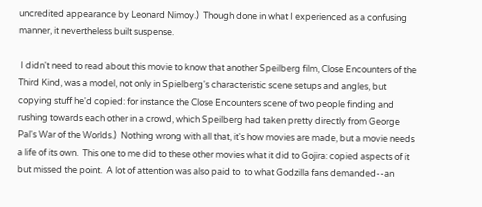uncredited appearance by Leonard Nimoy.)  Though done in what I experienced as a confusing manner, it nevertheless built suspense.

 I didn't need to read about this movie to know that another Speilberg film, Close Encounters of the Third Kind, was a model, not only in Spielberg's characteristic scene setups and angles, but copying stuff he'd copied: for instance the Close Encounters scene of two people finding and rushing towards each other in a crowd, which Speilberg had taken pretty directly from George Pal's War of the Worlds.)  Nothing wrong with all that, it's how movies are made, but a movie needs a life of its own.  This one to me did to these other movies what it did to Gojira: copied aspects of it but missed the point.  A lot of attention was also paid to  to what Godzilla fans demanded--an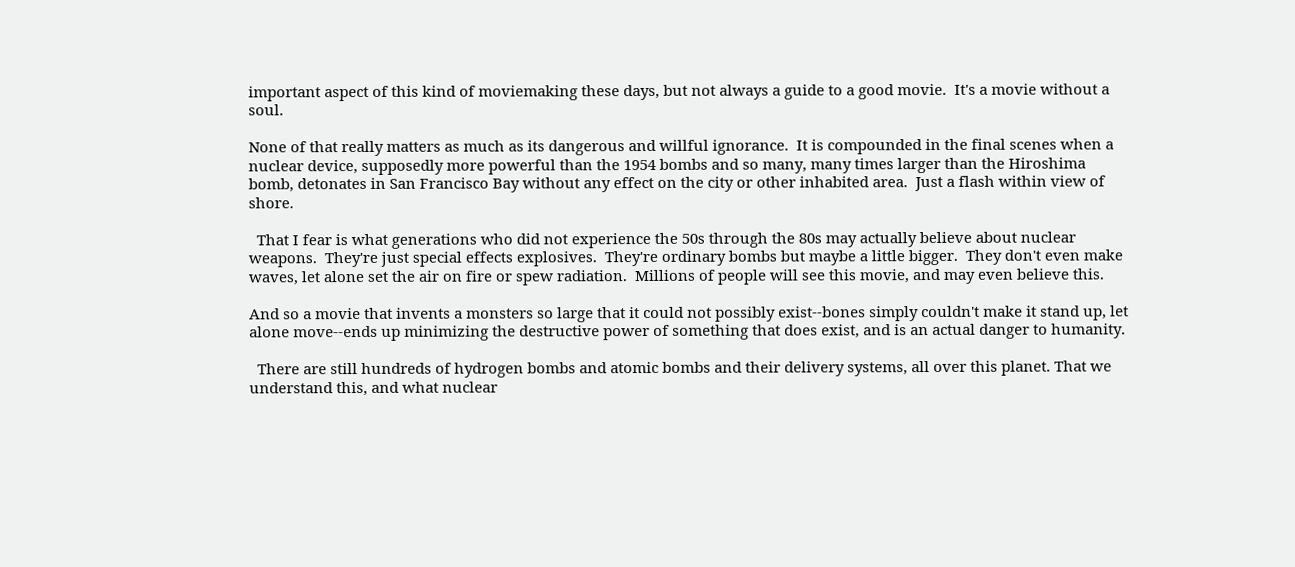important aspect of this kind of moviemaking these days, but not always a guide to a good movie.  It's a movie without a soul.

None of that really matters as much as its dangerous and willful ignorance.  It is compounded in the final scenes when a nuclear device, supposedly more powerful than the 1954 bombs and so many, many times larger than the Hiroshima bomb, detonates in San Francisco Bay without any effect on the city or other inhabited area.  Just a flash within view of shore.

  That I fear is what generations who did not experience the 50s through the 80s may actually believe about nuclear weapons.  They're just special effects explosives.  They're ordinary bombs but maybe a little bigger.  They don't even make waves, let alone set the air on fire or spew radiation.  Millions of people will see this movie, and may even believe this.

And so a movie that invents a monsters so large that it could not possibly exist--bones simply couldn't make it stand up, let alone move--ends up minimizing the destructive power of something that does exist, and is an actual danger to humanity.

  There are still hundreds of hydrogen bombs and atomic bombs and their delivery systems, all over this planet. That we understand this, and what nuclear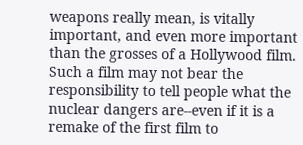weapons really mean, is vitally important, and even more important than the grosses of a Hollywood film.  Such a film may not bear the responsibility to tell people what the nuclear dangers are--even if it is a remake of the first film to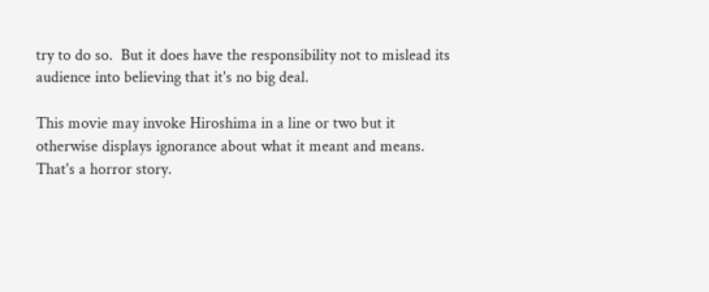try to do so.  But it does have the responsibility not to mislead its audience into believing that it's no big deal.

This movie may invoke Hiroshima in a line or two but it otherwise displays ignorance about what it meant and means.  That's a horror story.